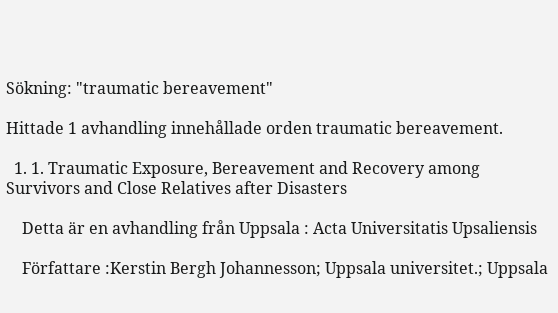Sökning: "traumatic bereavement"

Hittade 1 avhandling innehållade orden traumatic bereavement.

  1. 1. Traumatic Exposure, Bereavement and Recovery among Survivors and Close Relatives after Disasters

    Detta är en avhandling från Uppsala : Acta Universitatis Upsaliensis

    Författare :Kerstin Bergh Johannesson; Uppsala universitet.; Uppsala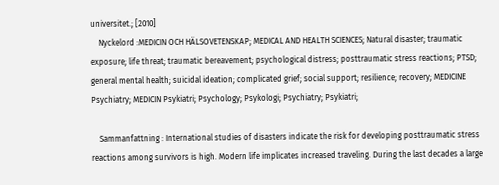universitet.; [2010]
    Nyckelord :MEDICIN OCH HÄLSOVETENSKAP; MEDICAL AND HEALTH SCIENCES; Natural disaster; traumatic exposure; life threat; traumatic bereavement; psychological distress; posttraumatic stress reactions; PTSD; general mental health; suicidal ideation; complicated grief; social support; resilience; recovery; MEDICINE Psychiatry; MEDICIN Psykiatri; Psychology; Psykologi; Psychiatry; Psykiatri;

    Sammanfattning : International studies of disasters indicate the risk for developing posttraumatic stress reactions among survivors is high. Modern life implicates increased traveling. During the last decades a large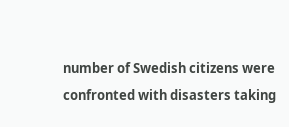number of Swedish citizens were confronted with disasters taking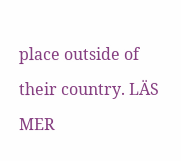place outside of their country. LÄS MER